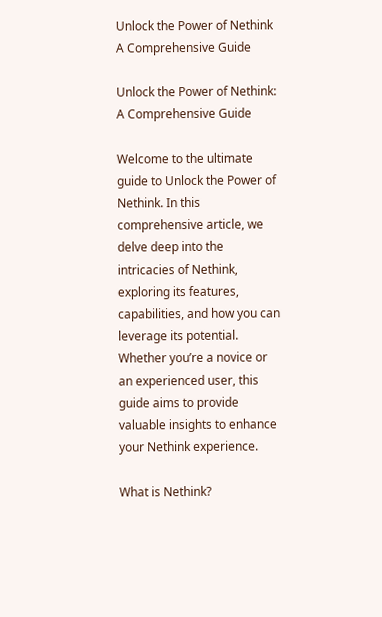Unlock the Power of Nethink A Comprehensive Guide

Unlock the Power of Nethink: A Comprehensive Guide

Welcome to the ultimate guide to Unlock the Power of Nethink. In this comprehensive article, we delve deep into the intricacies of Nethink, exploring its features, capabilities, and how you can leverage its potential. Whether you’re a novice or an experienced user, this guide aims to provide valuable insights to enhance your Nethink experience.

What is Nethink?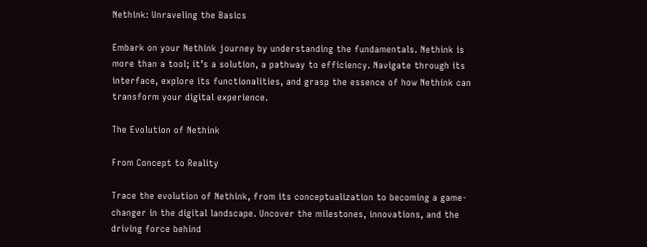Nethink: Unraveling the Basics

Embark on your Nethink journey by understanding the fundamentals. Nethink is more than a tool; it’s a solution, a pathway to efficiency. Navigate through its interface, explore its functionalities, and grasp the essence of how Nethink can transform your digital experience.

The Evolution of Nethink

From Concept to Reality

Trace the evolution of Nethink, from its conceptualization to becoming a game-changer in the digital landscape. Uncover the milestones, innovations, and the driving force behind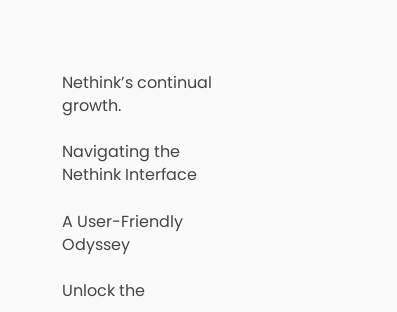Nethink’s continual growth.

Navigating the Nethink Interface

A User-Friendly Odyssey

Unlock the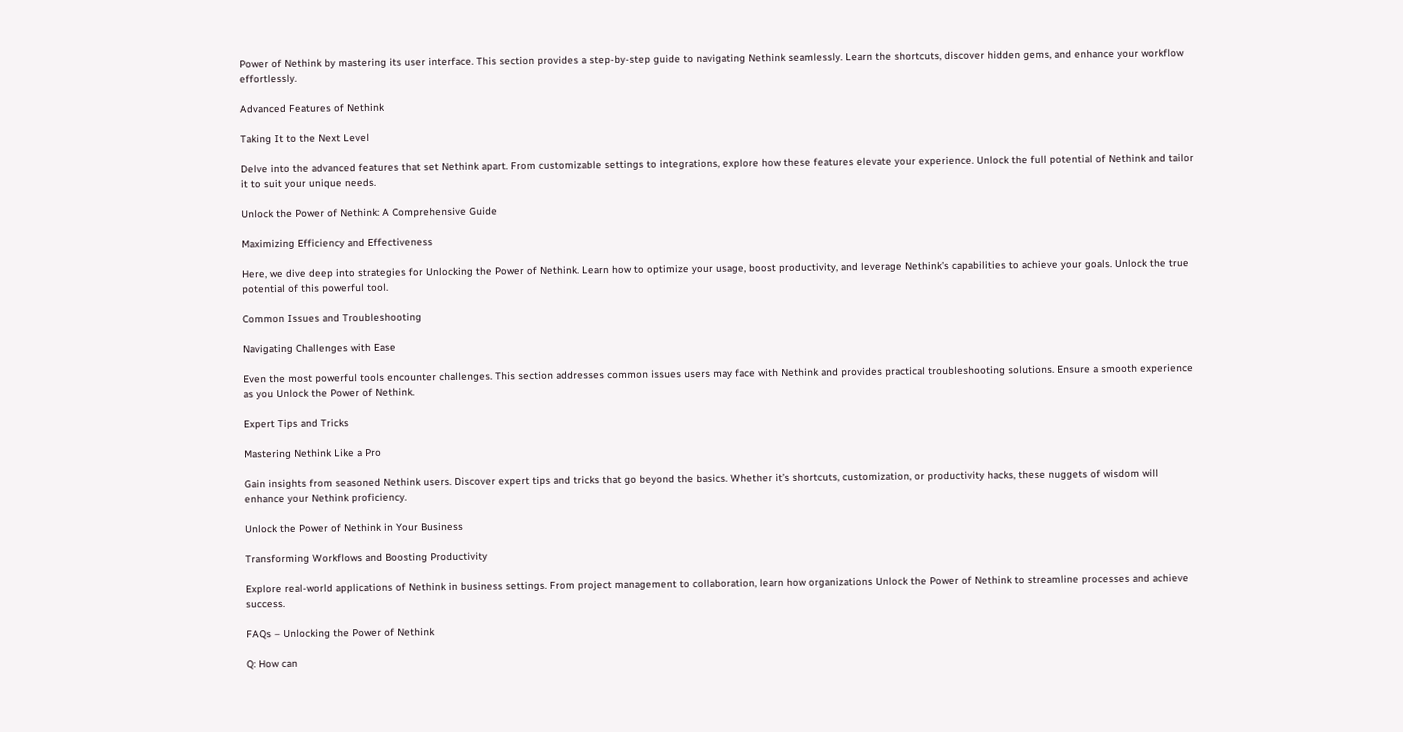Power of Nethink by mastering its user interface. This section provides a step-by-step guide to navigating Nethink seamlessly. Learn the shortcuts, discover hidden gems, and enhance your workflow effortlessly.

Advanced Features of Nethink

Taking It to the Next Level

Delve into the advanced features that set Nethink apart. From customizable settings to integrations, explore how these features elevate your experience. Unlock the full potential of Nethink and tailor it to suit your unique needs.

Unlock the Power of Nethink: A Comprehensive Guide

Maximizing Efficiency and Effectiveness

Here, we dive deep into strategies for Unlocking the Power of Nethink. Learn how to optimize your usage, boost productivity, and leverage Nethink’s capabilities to achieve your goals. Unlock the true potential of this powerful tool.

Common Issues and Troubleshooting

Navigating Challenges with Ease

Even the most powerful tools encounter challenges. This section addresses common issues users may face with Nethink and provides practical troubleshooting solutions. Ensure a smooth experience as you Unlock the Power of Nethink.

Expert Tips and Tricks

Mastering Nethink Like a Pro

Gain insights from seasoned Nethink users. Discover expert tips and tricks that go beyond the basics. Whether it’s shortcuts, customization, or productivity hacks, these nuggets of wisdom will enhance your Nethink proficiency.

Unlock the Power of Nethink in Your Business

Transforming Workflows and Boosting Productivity

Explore real-world applications of Nethink in business settings. From project management to collaboration, learn how organizations Unlock the Power of Nethink to streamline processes and achieve success.

FAQs – Unlocking the Power of Nethink

Q: How can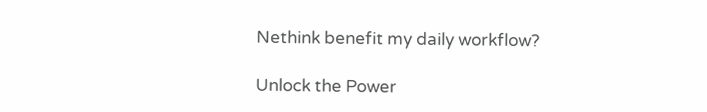Nethink benefit my daily workflow?

Unlock the Power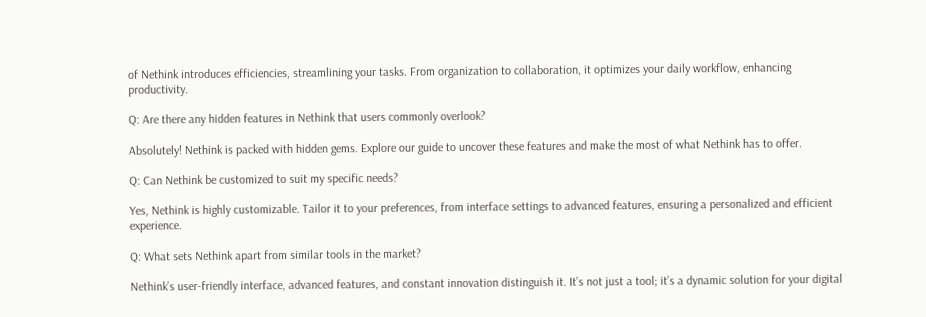of Nethink introduces efficiencies, streamlining your tasks. From organization to collaboration, it optimizes your daily workflow, enhancing productivity.

Q: Are there any hidden features in Nethink that users commonly overlook?

Absolutely! Nethink is packed with hidden gems. Explore our guide to uncover these features and make the most of what Nethink has to offer.

Q: Can Nethink be customized to suit my specific needs?

Yes, Nethink is highly customizable. Tailor it to your preferences, from interface settings to advanced features, ensuring a personalized and efficient experience.

Q: What sets Nethink apart from similar tools in the market?

Nethink’s user-friendly interface, advanced features, and constant innovation distinguish it. It’s not just a tool; it’s a dynamic solution for your digital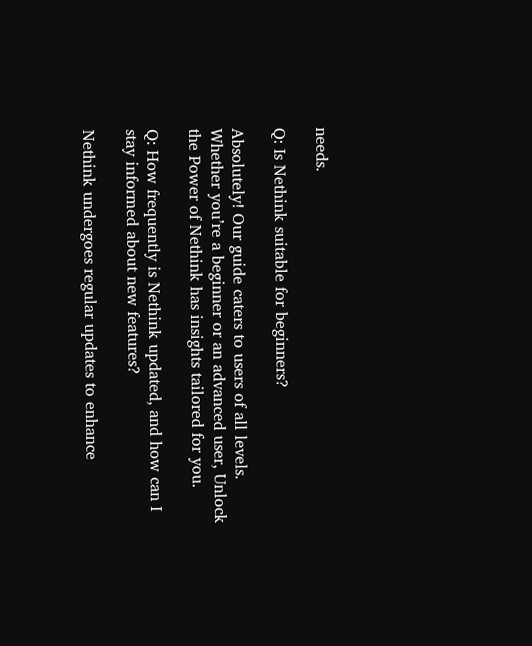needs.

Q: Is Nethink suitable for beginners?

Absolutely! Our guide caters to users of all levels. Whether you’re a beginner or an advanced user, Unlock the Power of Nethink has insights tailored for you.

Q: How frequently is Nethink updated, and how can I stay informed about new features?

Nethink undergoes regular updates to enhance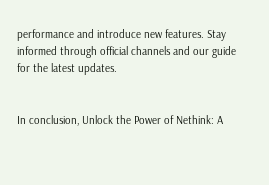performance and introduce new features. Stay informed through official channels and our guide for the latest updates.


In conclusion, Unlock the Power of Nethink: A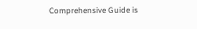Comprehensive Guide is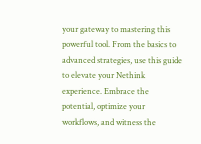your gateway to mastering this powerful tool. From the basics to advanced strategies, use this guide to elevate your Nethink experience. Embrace the potential, optimize your workflows, and witness the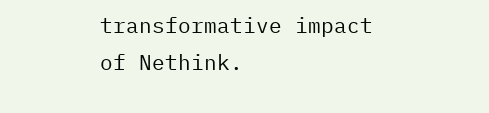transformative impact of Nethink.